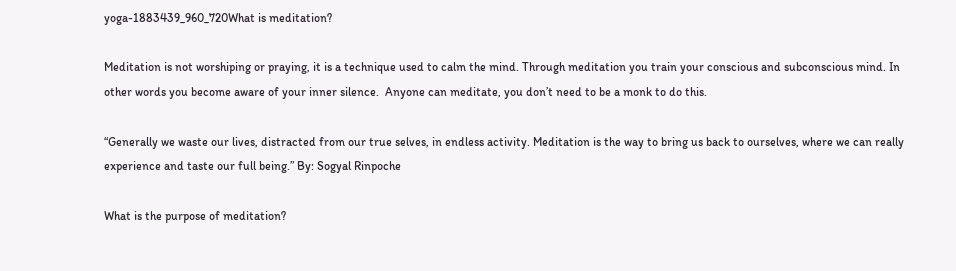yoga-1883439_960_720What is meditation?

Meditation is not worshiping or praying, it is a technique used to calm the mind. Through meditation you train your conscious and subconscious mind. In other words you become aware of your inner silence.  Anyone can meditate, you don’t need to be a monk to do this.

“Generally we waste our lives, distracted from our true selves, in endless activity. Meditation is the way to bring us back to ourselves, where we can really experience and taste our full being.” By: Sogyal Rinpoche

What is the purpose of meditation?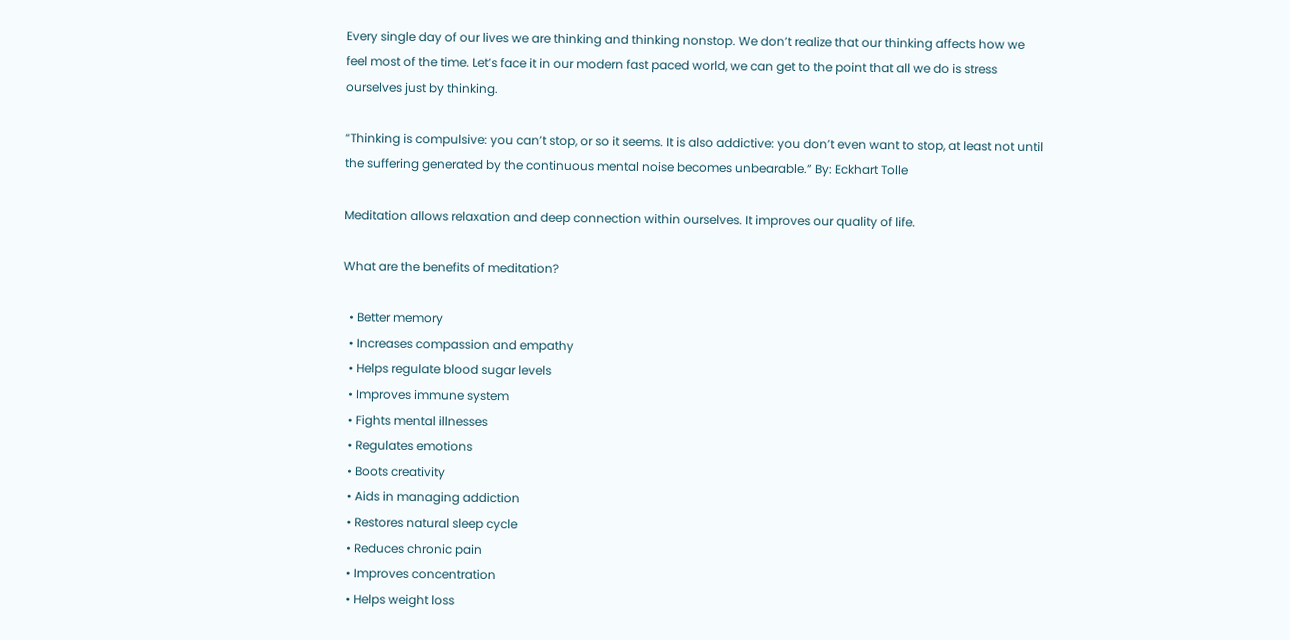Every single day of our lives we are thinking and thinking nonstop. We don’t realize that our thinking affects how we feel most of the time. Let’s face it in our modern fast paced world, we can get to the point that all we do is stress ourselves just by thinking.

“Thinking is compulsive: you can’t stop, or so it seems. It is also addictive: you don’t even want to stop, at least not until the suffering generated by the continuous mental noise becomes unbearable.” By: Eckhart Tolle

Meditation allows relaxation and deep connection within ourselves. It improves our quality of life.

What are the benefits of meditation?

  • Better memory
  • Increases compassion and empathy
  • Helps regulate blood sugar levels
  • Improves immune system
  • Fights mental illnesses
  • Regulates emotions
  • Boots creativity
  • Aids in managing addiction
  • Restores natural sleep cycle
  • Reduces chronic pain
  • Improves concentration
  • Helps weight loss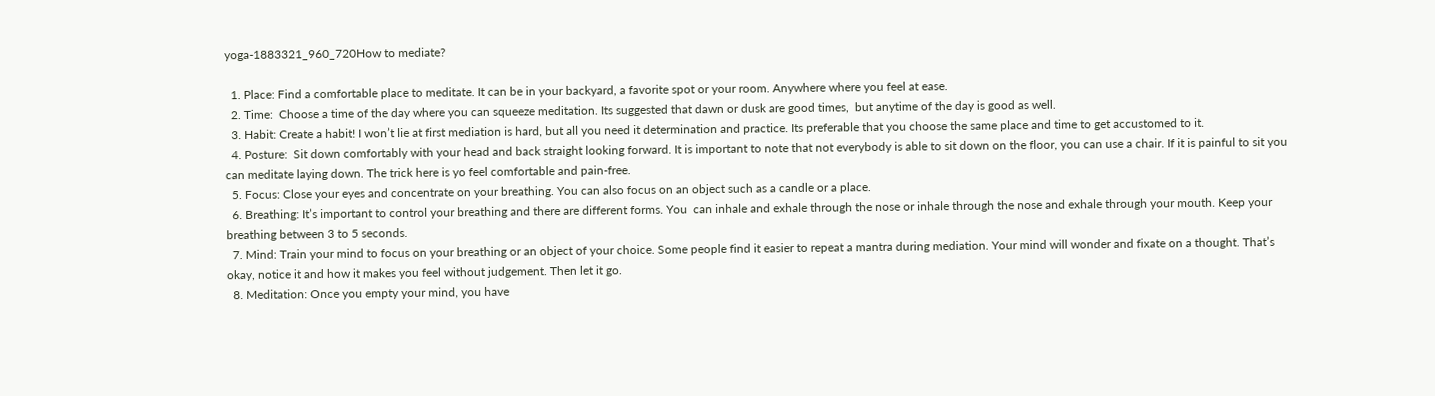yoga-1883321_960_720How to mediate?

  1. Place: Find a comfortable place to meditate. It can be in your backyard, a favorite spot or your room. Anywhere where you feel at ease.
  2. Time:  Choose a time of the day where you can squeeze meditation. Its suggested that dawn or dusk are good times,  but anytime of the day is good as well.
  3. Habit: Create a habit! I won’t lie at first mediation is hard, but all you need it determination and practice. Its preferable that you choose the same place and time to get accustomed to it.
  4. Posture:  Sit down comfortably with your head and back straight looking forward. It is important to note that not everybody is able to sit down on the floor, you can use a chair. If it is painful to sit you can meditate laying down. The trick here is yo feel comfortable and pain-free.
  5. Focus: Close your eyes and concentrate on your breathing. You can also focus on an object such as a candle or a place.
  6. Breathing: It’s important to control your breathing and there are different forms. You  can inhale and exhale through the nose or inhale through the nose and exhale through your mouth. Keep your breathing between 3 to 5 seconds.
  7. Mind: Train your mind to focus on your breathing or an object of your choice. Some people find it easier to repeat a mantra during mediation. Your mind will wonder and fixate on a thought. That’s okay, notice it and how it makes you feel without judgement. Then let it go.
  8. Meditation: Once you empty your mind, you have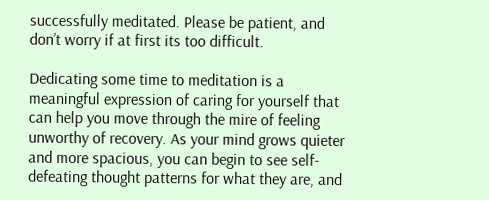successfully meditated. Please be patient, and don’t worry if at first its too difficult.

Dedicating some time to meditation is a meaningful expression of caring for yourself that can help you move through the mire of feeling unworthy of recovery. As your mind grows quieter and more spacious, you can begin to see self-defeating thought patterns for what they are, and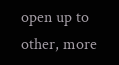open up to other, more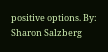positive options. By: Sharon Salzberg